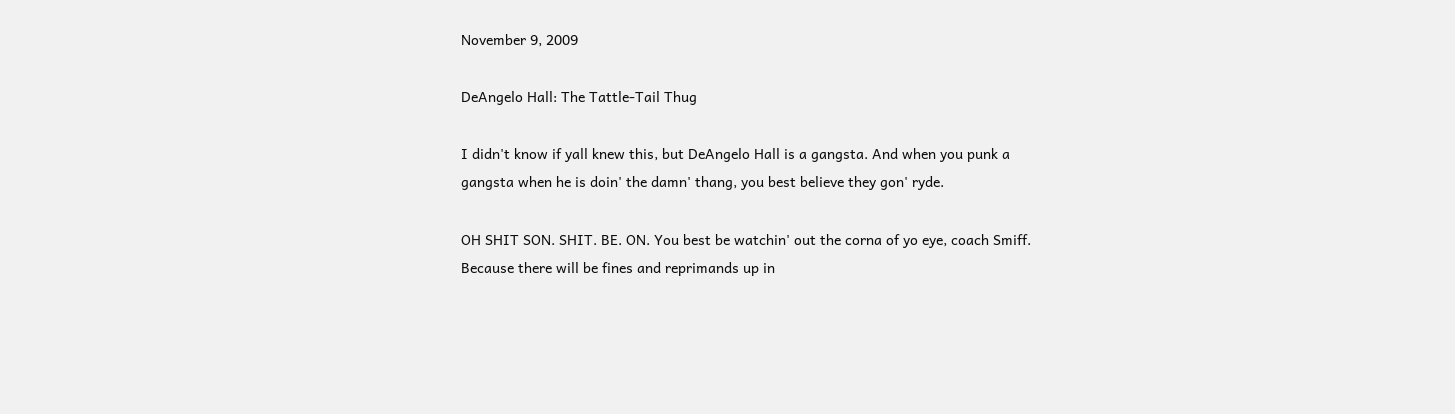November 9, 2009

DeAngelo Hall: The Tattle-Tail Thug

I didn't know if yall knew this, but DeAngelo Hall is a gangsta. And when you punk a gangsta when he is doin' the damn' thang, you best believe they gon' ryde.

OH SHIT SON. SHIT. BE. ON. You best be watchin' out the corna of yo eye, coach Smiff. Because there will be fines and reprimands up in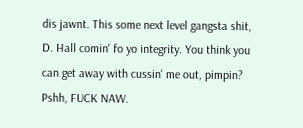dis jawnt. This some next level gangsta shit, D. Hall comin' fo yo integrity. You think you can get away with cussin' me out, pimpin? Pshh, FUCK NAW.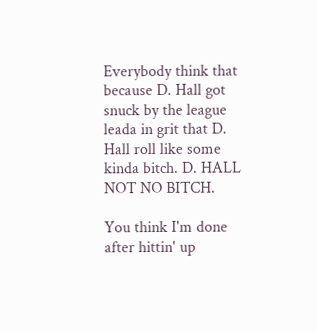Everybody think that because D. Hall got snuck by the league leada in grit that D. Hall roll like some kinda bitch. D. HALL NOT NO BITCH.

You think I'm done after hittin' up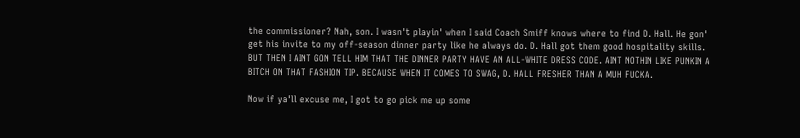the commissioner? Nah, son. I wasn't playin' when I said Coach Smiff knows where to find D. Hall. He gon' get his invite to my off-season dinner party like he always do. D. Hall got them good hospitality skills. BUT THEN I AINT GON TELL HIM THAT THE DINNER PARTY HAVE AN ALL-WHITE DRESS CODE. AINT NOTHIN LIKE PUNKIN A BITCH ON THAT FASHION TIP. BECAUSE WHEN IT COMES TO SWAG, D. HALL FRESHER THAN A MUH FUCKA.

Now if ya'll excuse me, I got to go pick me up some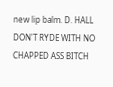new lip balm. D. HALL DON'T RYDE WITH NO CHAPPED ASS BITCH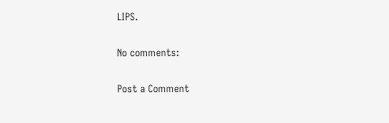LIPS.

No comments:

Post a Comment